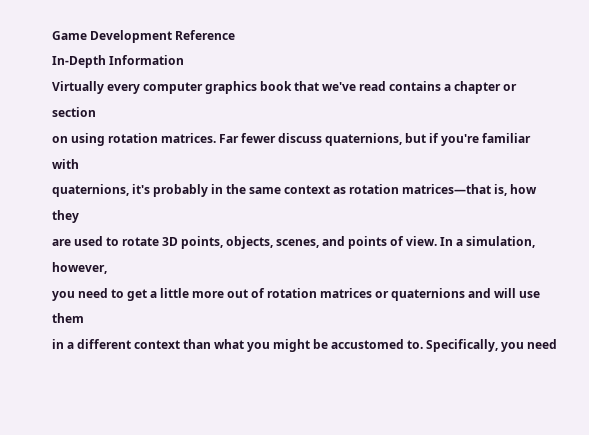Game Development Reference
In-Depth Information
Virtually every computer graphics book that we've read contains a chapter or section
on using rotation matrices. Far fewer discuss quaternions, but if you're familiar with
quaternions, it's probably in the same context as rotation matrices—that is, how they
are used to rotate 3D points, objects, scenes, and points of view. In a simulation, however,
you need to get a little more out of rotation matrices or quaternions and will use them
in a different context than what you might be accustomed to. Specifically, you need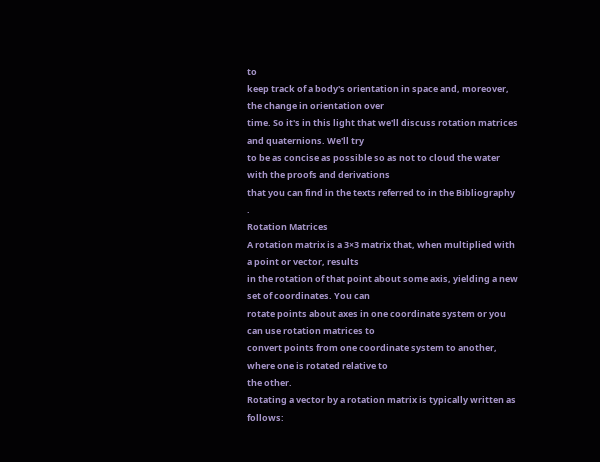to
keep track of a body's orientation in space and, moreover, the change in orientation over
time. So it's in this light that we'll discuss rotation matrices and quaternions. We'll try
to be as concise as possible so as not to cloud the water with the proofs and derivations
that you can find in the texts referred to in the Bibliography .
Rotation Matrices
A rotation matrix is a 3×3 matrix that, when multiplied with a point or vector, results
in the rotation of that point about some axis, yielding a new set of coordinates. You can
rotate points about axes in one coordinate system or you can use rotation matrices to
convert points from one coordinate system to another, where one is rotated relative to
the other.
Rotating a vector by a rotation matrix is typically written as follows: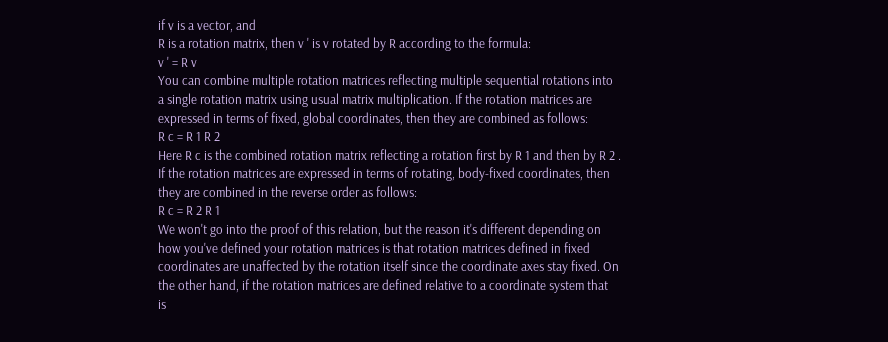if v is a vector, and
R is a rotation matrix, then v ' is v rotated by R according to the formula:
v ' = R v
You can combine multiple rotation matrices reflecting multiple sequential rotations into
a single rotation matrix using usual matrix multiplication. If the rotation matrices are
expressed in terms of fixed, global coordinates, then they are combined as follows:
R c = R 1 R 2
Here R c is the combined rotation matrix reflecting a rotation first by R 1 and then by R 2 .
If the rotation matrices are expressed in terms of rotating, body-fixed coordinates, then
they are combined in the reverse order as follows:
R c = R 2 R 1
We won't go into the proof of this relation, but the reason it's different depending on
how you've defined your rotation matrices is that rotation matrices defined in fixed
coordinates are unaffected by the rotation itself since the coordinate axes stay fixed. On
the other hand, if the rotation matrices are defined relative to a coordinate system that
is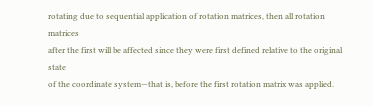rotating due to sequential application of rotation matrices, then all rotation matrices
after the first will be affected since they were first defined relative to the original state
of the coordinate system—that is, before the first rotation matrix was applied.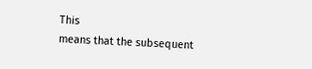This
means that the subsequent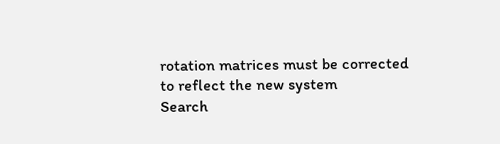rotation matrices must be corrected to reflect the new system
Search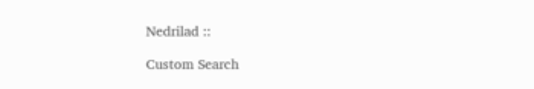Nedrilad ::

Custom Search